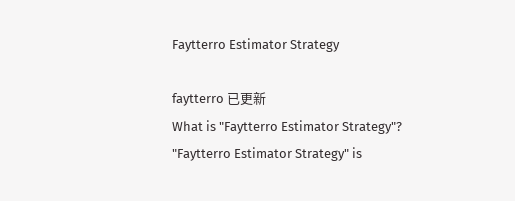Faytterro Estimator Strategy

faytterro 已更新
What is "Faytterro Estimator Strategy"?
"Faytterro Estimator Strategy" is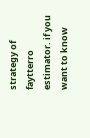strategy of faytterro estimator. if you want to know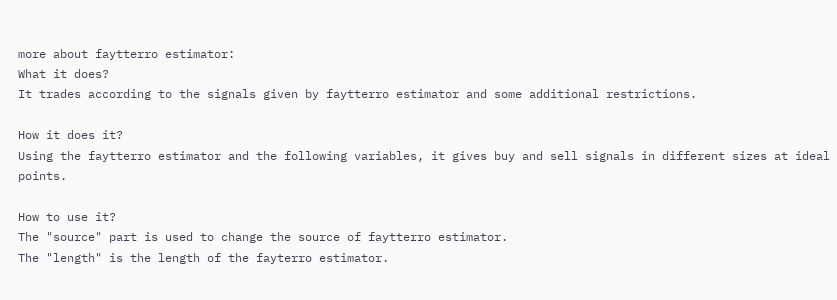more about faytterro estimator:
What it does?
It trades according to the signals given by faytterro estimator and some additional restrictions.

How it does it?
Using the faytterro estimator and the following variables, it gives buy and sell signals in different sizes at ideal points.

How to use it?
The "source" part is used to change the source of faytterro estimator.
The "length" is the length of the fayterro estimator.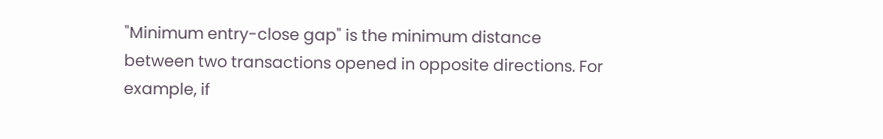"Minimum entry-close gap" is the minimum distance between two transactions opened in opposite directions. For example, if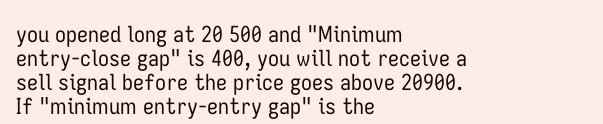you opened long at 20 500 and "Minimum entry-close gap" is 400, you will not receive a sell signal before the price goes above 20900.
If "minimum entry-entry gap" is the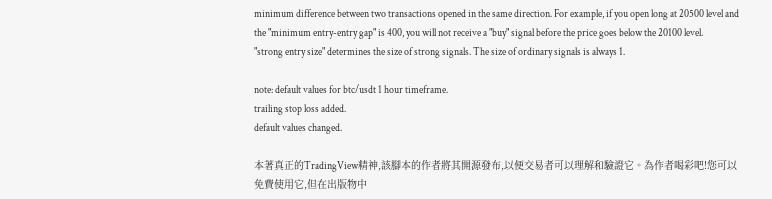minimum difference between two transactions opened in the same direction. For example, if you open long at 20500 level and the "minimum entry-entry gap" is 400, you will not receive a "buy" signal before the price goes below the 20100 level.
"strong entry size" determines the size of strong signals. The size of ordinary signals is always 1.

note: default values for btc/usdt 1 hour timeframe.
trailing stop loss added.
default values changed.

本著真正的TradingView精神,該腳本的作者將其開源發布,以便交易者可以理解和驗證它。為作者喝彩吧!您可以免費使用它,但在出版物中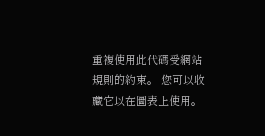重複使用此代碼受網站規則的約束。 您可以收藏它以在圖表上使用。